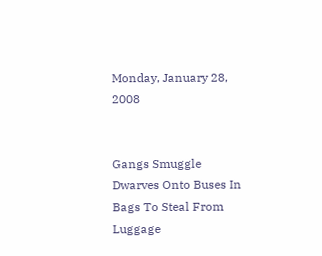Monday, January 28, 2008


Gangs Smuggle Dwarves Onto Buses In Bags To Steal From Luggage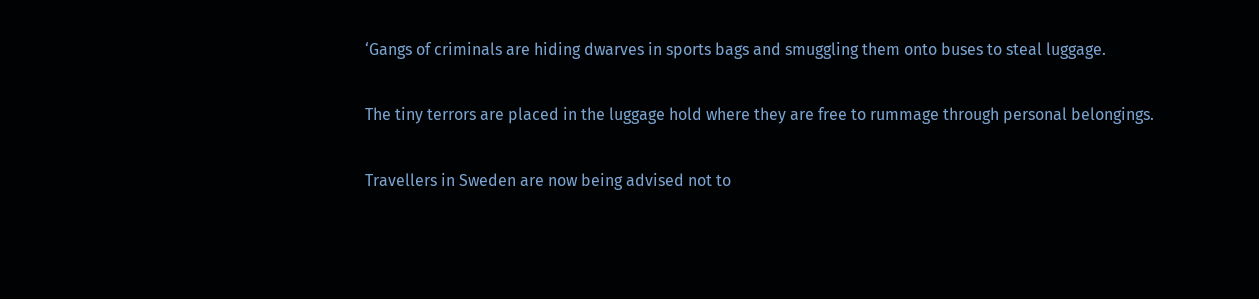‘Gangs of criminals are hiding dwarves in sports bags and smuggling them onto buses to steal luggage.

The tiny terrors are placed in the luggage hold where they are free to rummage through personal belongings.

Travellers in Sweden are now being advised not to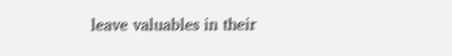leave valuables in their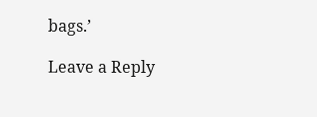bags.’

Leave a Reply